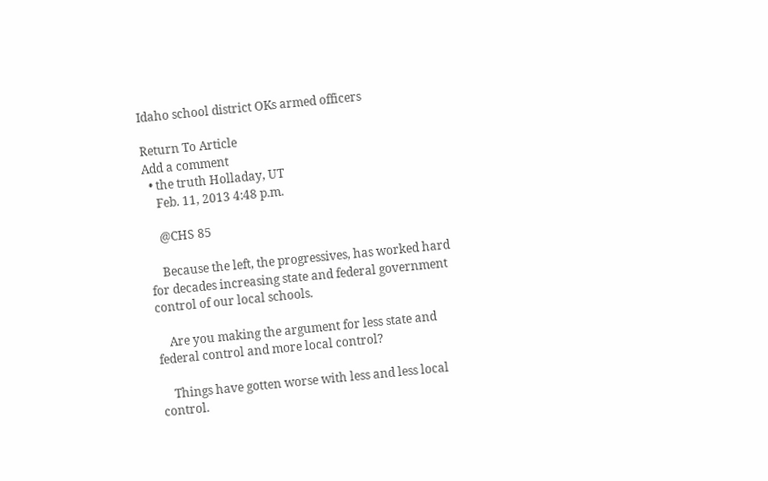Idaho school district OKs armed officers

Return To Article
Add a comment
  • the truth Holladay, UT
    Feb. 11, 2013 4:48 p.m.

    @CHS 85

    Because the left, the progressives, has worked hard for decades increasing state and federal government control of our local schools.

    Are you making the argument for less state and federal control and more local control?

    Things have gotten worse with less and less local control.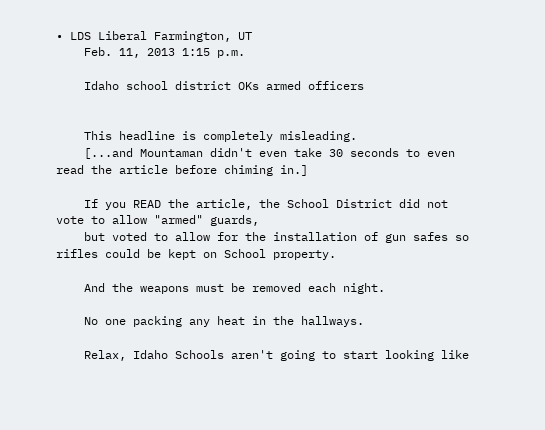• LDS Liberal Farmington, UT
    Feb. 11, 2013 1:15 p.m.

    Idaho school district OKs armed officers


    This headline is completely misleading.
    [...and Mountaman didn't even take 30 seconds to even read the article before chiming in.]

    If you READ the article, the School District did not vote to allow "armed" guards,
    but voted to allow for the installation of gun safes so rifles could be kept on School property.

    And the weapons must be removed each night.

    No one packing any heat in the hallways.

    Relax, Idaho Schools aren't going to start looking like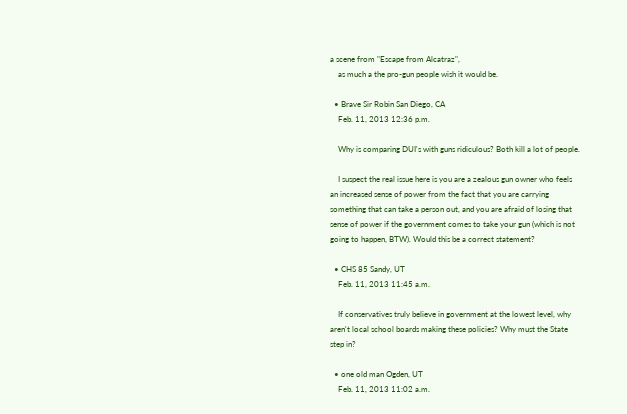a scene from "Escape from Alcatraz",
    as much a the pro-gun people wish it would be.

  • Brave Sir Robin San Diego, CA
    Feb. 11, 2013 12:36 p.m.

    Why is comparing DUI's with guns ridiculous? Both kill a lot of people.

    I suspect the real issue here is you are a zealous gun owner who feels an increased sense of power from the fact that you are carrying something that can take a person out, and you are afraid of losing that sense of power if the government comes to take your gun (which is not going to happen, BTW). Would this be a correct statement?

  • CHS 85 Sandy, UT
    Feb. 11, 2013 11:45 a.m.

    If conservatives truly believe in government at the lowest level, why aren't local school boards making these policies? Why must the State step in?

  • one old man Ogden, UT
    Feb. 11, 2013 11:02 a.m.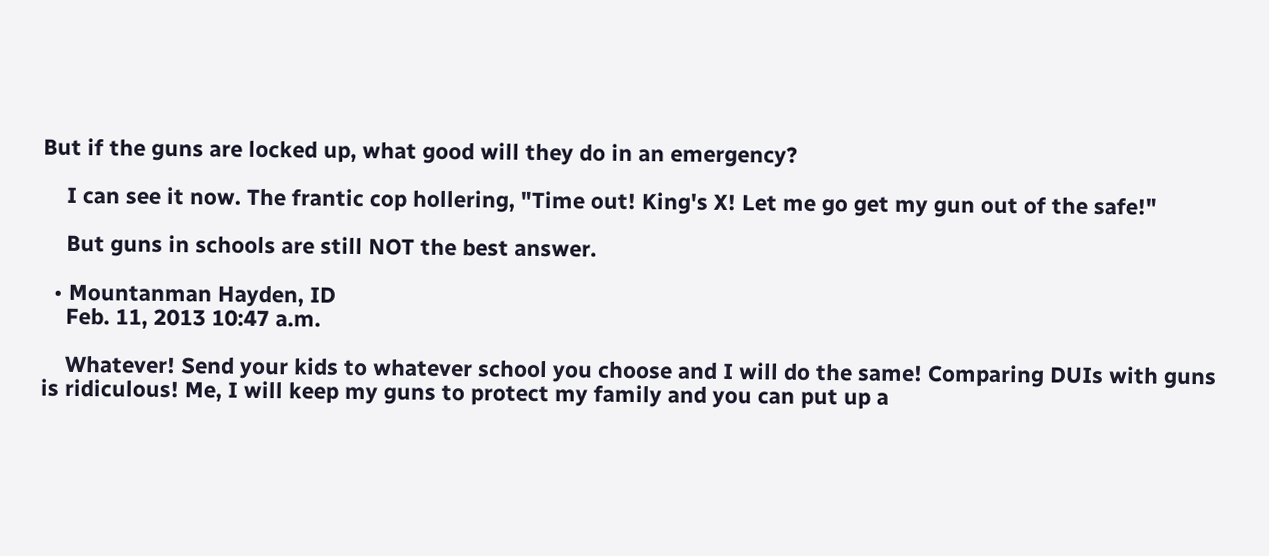But if the guns are locked up, what good will they do in an emergency?

    I can see it now. The frantic cop hollering, "Time out! King's X! Let me go get my gun out of the safe!"

    But guns in schools are still NOT the best answer.

  • Mountanman Hayden, ID
    Feb. 11, 2013 10:47 a.m.

    Whatever! Send your kids to whatever school you choose and I will do the same! Comparing DUIs with guns is ridiculous! Me, I will keep my guns to protect my family and you can put up a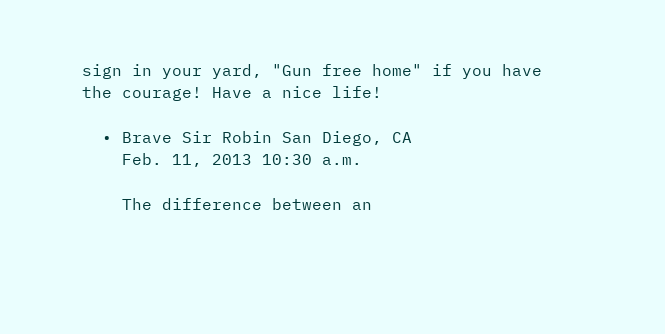sign in your yard, "Gun free home" if you have the courage! Have a nice life!

  • Brave Sir Robin San Diego, CA
    Feb. 11, 2013 10:30 a.m.

    The difference between an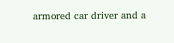armored car driver and a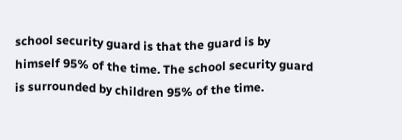school security guard is that the guard is by himself 95% of the time. The school security guard is surrounded by children 95% of the time.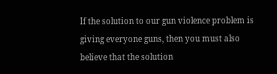If the solution to our gun violence problem is giving everyone guns, then you must also believe that the solution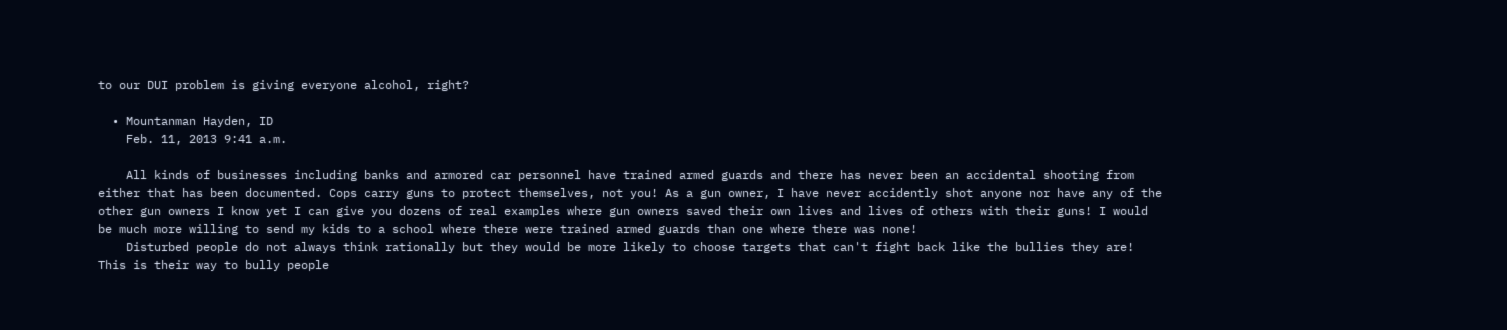to our DUI problem is giving everyone alcohol, right?

  • Mountanman Hayden, ID
    Feb. 11, 2013 9:41 a.m.

    All kinds of businesses including banks and armored car personnel have trained armed guards and there has never been an accidental shooting from either that has been documented. Cops carry guns to protect themselves, not you! As a gun owner, I have never accidently shot anyone nor have any of the other gun owners I know yet I can give you dozens of real examples where gun owners saved their own lives and lives of others with their guns! I would be much more willing to send my kids to a school where there were trained armed guards than one where there was none!
    Disturbed people do not always think rationally but they would be more likely to choose targets that can't fight back like the bullies they are! This is their way to bully people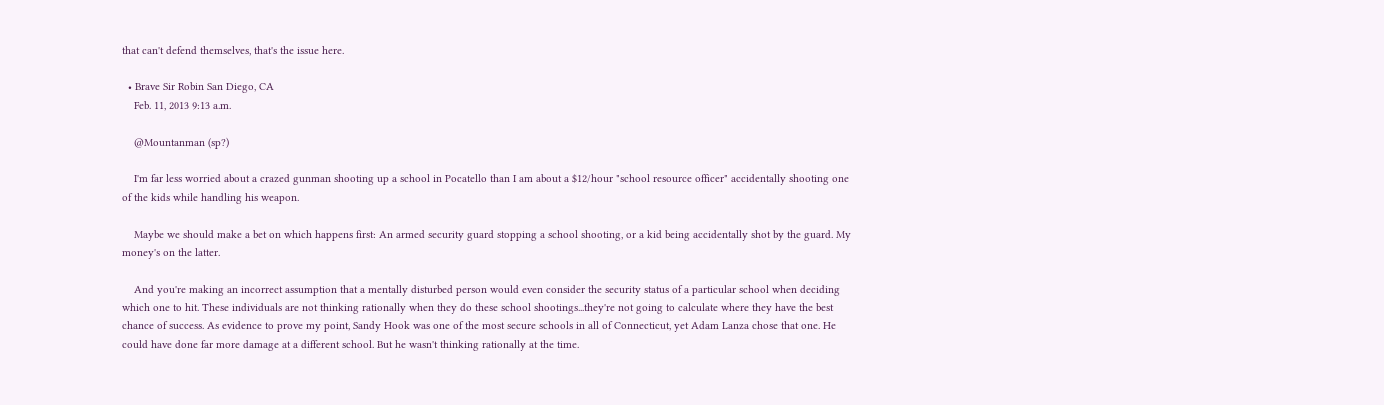that can't defend themselves, that's the issue here.

  • Brave Sir Robin San Diego, CA
    Feb. 11, 2013 9:13 a.m.

    @Mountanman (sp?)

    I'm far less worried about a crazed gunman shooting up a school in Pocatello than I am about a $12/hour "school resource officer" accidentally shooting one of the kids while handling his weapon.

    Maybe we should make a bet on which happens first: An armed security guard stopping a school shooting, or a kid being accidentally shot by the guard. My money's on the latter.

    And you're making an incorrect assumption that a mentally disturbed person would even consider the security status of a particular school when deciding which one to hit. These individuals are not thinking rationally when they do these school shootings...they're not going to calculate where they have the best chance of success. As evidence to prove my point, Sandy Hook was one of the most secure schools in all of Connecticut, yet Adam Lanza chose that one. He could have done far more damage at a different school. But he wasn't thinking rationally at the time.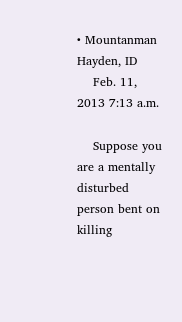• Mountanman Hayden, ID
    Feb. 11, 2013 7:13 a.m.

    Suppose you are a mentally disturbed person bent on killing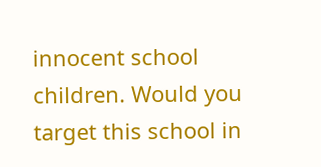innocent school children. Would you target this school in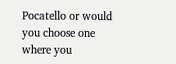Pocatello or would you choose one where you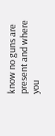know no guns are present and where you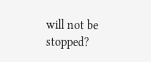will not be stopped?